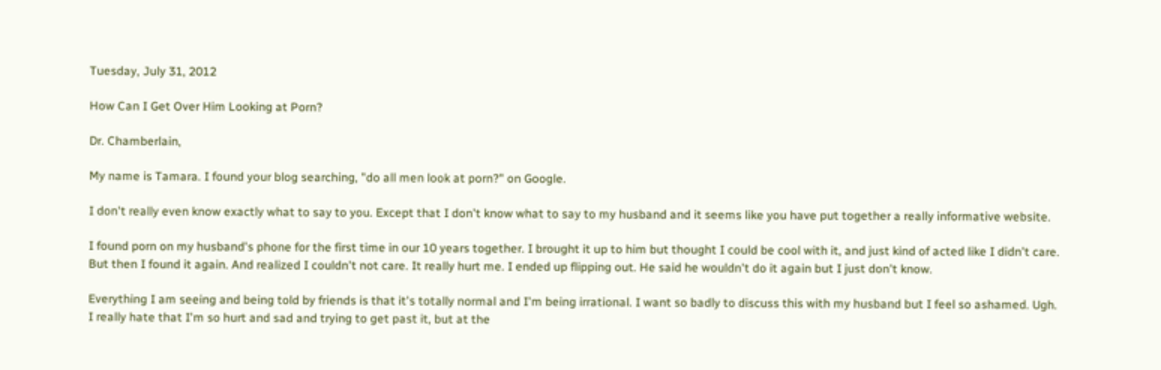Tuesday, July 31, 2012

How Can I Get Over Him Looking at Porn?

Dr. Chamberlain,

My name is Tamara. I found your blog searching, "do all men look at porn?" on Google.

I don't really even know exactly what to say to you. Except that I don't know what to say to my husband and it seems like you have put together a really informative website.

I found porn on my husband's phone for the first time in our 10 years together. I brought it up to him but thought I could be cool with it, and just kind of acted like I didn't care. But then I found it again. And realized I couldn't not care. It really hurt me. I ended up flipping out. He said he wouldn't do it again but I just don't know.

Everything I am seeing and being told by friends is that it's totally normal and I'm being irrational. I want so badly to discuss this with my husband but I feel so ashamed. Ugh. I really hate that I'm so hurt and sad and trying to get past it, but at the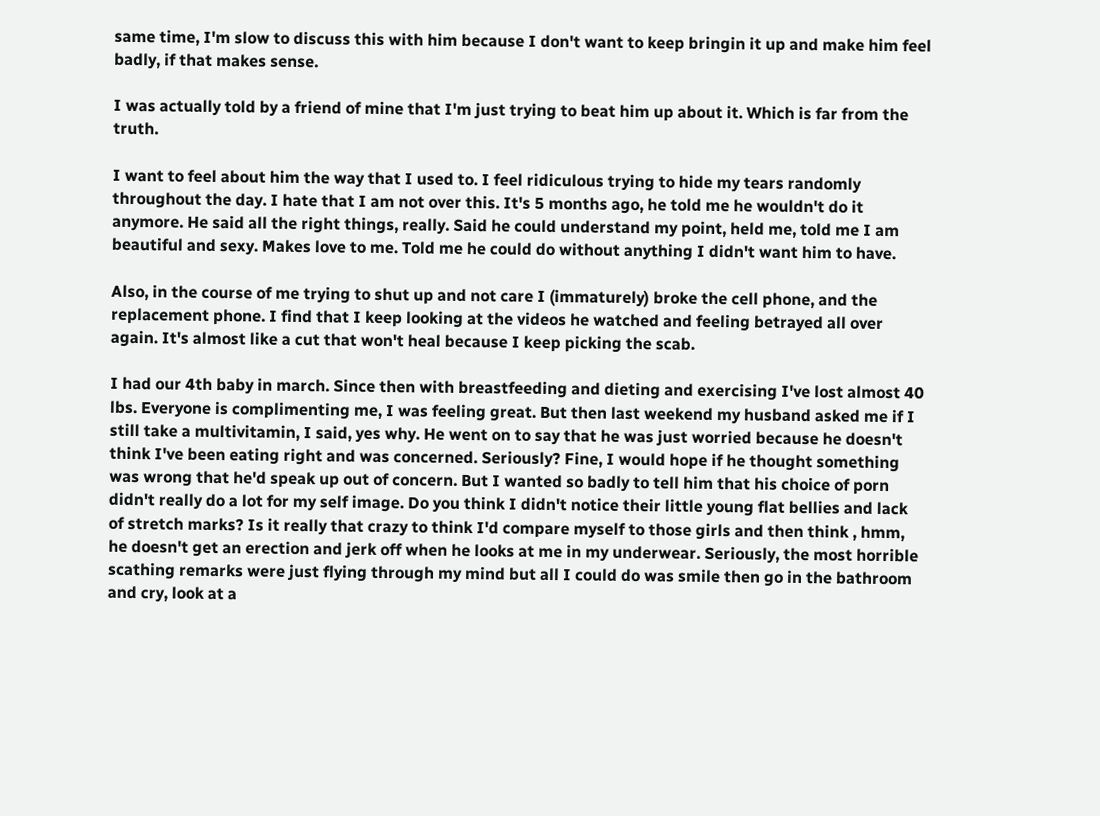same time, I'm slow to discuss this with him because I don't want to keep bringin it up and make him feel badly, if that makes sense.

I was actually told by a friend of mine that I'm just trying to beat him up about it. Which is far from the truth.

I want to feel about him the way that I used to. I feel ridiculous trying to hide my tears randomly throughout the day. I hate that I am not over this. It's 5 months ago, he told me he wouldn't do it anymore. He said all the right things, really. Said he could understand my point, held me, told me I am beautiful and sexy. Makes love to me. Told me he could do without anything I didn't want him to have.

Also, in the course of me trying to shut up and not care I (immaturely) broke the cell phone, and the replacement phone. I find that I keep looking at the videos he watched and feeling betrayed all over again. It's almost like a cut that won't heal because I keep picking the scab.

I had our 4th baby in march. Since then with breastfeeding and dieting and exercising I've lost almost 40 lbs. Everyone is complimenting me, I was feeling great. But then last weekend my husband asked me if I still take a multivitamin, I said, yes why. He went on to say that he was just worried because he doesn't think I've been eating right and was concerned. Seriously? Fine, I would hope if he thought something was wrong that he'd speak up out of concern. But I wanted so badly to tell him that his choice of porn didn't really do a lot for my self image. Do you think I didn't notice their little young flat bellies and lack of stretch marks? Is it really that crazy to think I'd compare myself to those girls and then think , hmm, he doesn't get an erection and jerk off when he looks at me in my underwear. Seriously, the most horrible scathing remarks were just flying through my mind but all I could do was smile then go in the bathroom and cry, look at a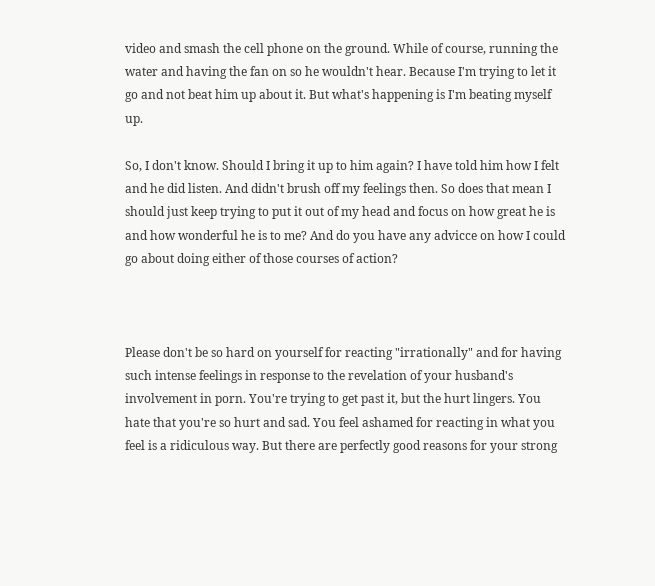video and smash the cell phone on the ground. While of course, running the water and having the fan on so he wouldn't hear. Because I'm trying to let it go and not beat him up about it. But what's happening is I'm beating myself up.

So, I don't know. Should I bring it up to him again? I have told him how I felt and he did listen. And didn't brush off my feelings then. So does that mean I should just keep trying to put it out of my head and focus on how great he is and how wonderful he is to me? And do you have any advicce on how I could go about doing either of those courses of action?



Please don't be so hard on yourself for reacting "irrationally" and for having such intense feelings in response to the revelation of your husband's involvement in porn. You're trying to get past it, but the hurt lingers. You hate that you're so hurt and sad. You feel ashamed for reacting in what you feel is a ridiculous way. But there are perfectly good reasons for your strong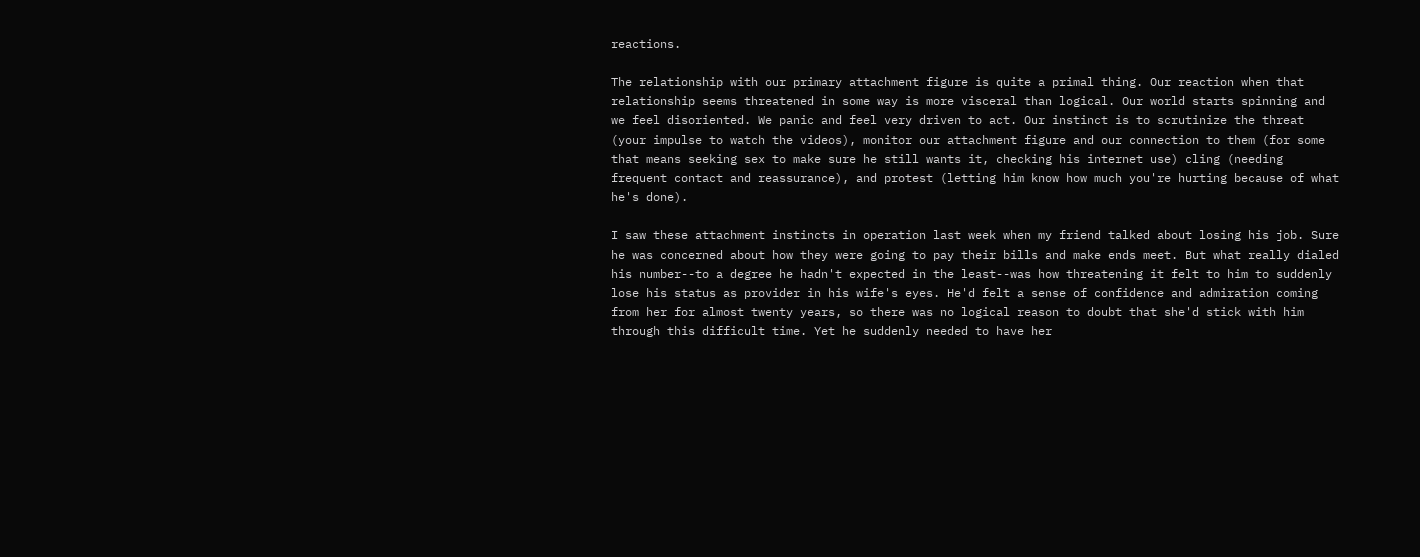reactions.

The relationship with our primary attachment figure is quite a primal thing. Our reaction when that relationship seems threatened in some way is more visceral than logical. Our world starts spinning and we feel disoriented. We panic and feel very driven to act. Our instinct is to scrutinize the threat (your impulse to watch the videos), monitor our attachment figure and our connection to them (for some that means seeking sex to make sure he still wants it, checking his internet use) cling (needing frequent contact and reassurance), and protest (letting him know how much you're hurting because of what he's done).

I saw these attachment instincts in operation last week when my friend talked about losing his job. Sure he was concerned about how they were going to pay their bills and make ends meet. But what really dialed his number--to a degree he hadn't expected in the least--was how threatening it felt to him to suddenly lose his status as provider in his wife's eyes. He'd felt a sense of confidence and admiration coming from her for almost twenty years, so there was no logical reason to doubt that she'd stick with him through this difficult time. Yet he suddenly needed to have her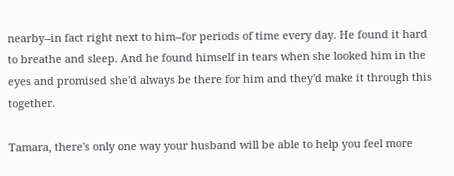nearby--in fact right next to him--for periods of time every day. He found it hard to breathe and sleep. And he found himself in tears when she looked him in the eyes and promised she'd always be there for him and they'd make it through this together.

Tamara, there's only one way your husband will be able to help you feel more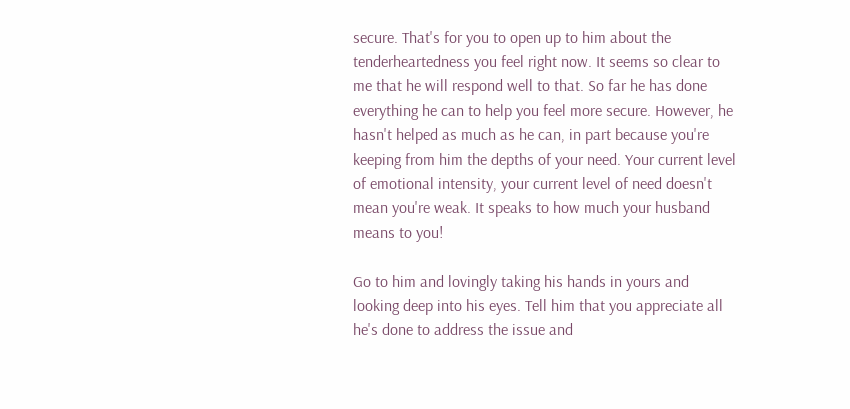secure. That's for you to open up to him about the tenderheartedness you feel right now. It seems so clear to me that he will respond well to that. So far he has done everything he can to help you feel more secure. However, he hasn't helped as much as he can, in part because you're keeping from him the depths of your need. Your current level of emotional intensity, your current level of need doesn't mean you're weak. It speaks to how much your husband means to you!

Go to him and lovingly taking his hands in yours and looking deep into his eyes. Tell him that you appreciate all he's done to address the issue and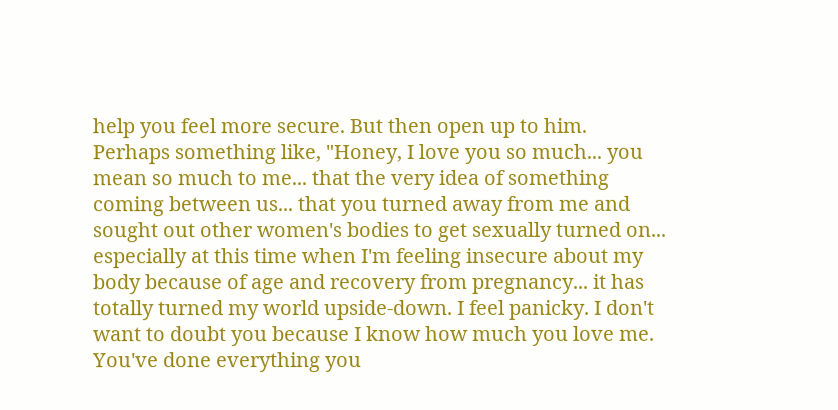help you feel more secure. But then open up to him. Perhaps something like, "Honey, I love you so much... you mean so much to me... that the very idea of something coming between us... that you turned away from me and sought out other women's bodies to get sexually turned on... especially at this time when I'm feeling insecure about my body because of age and recovery from pregnancy... it has totally turned my world upside-down. I feel panicky. I don't want to doubt you because I know how much you love me. You've done everything you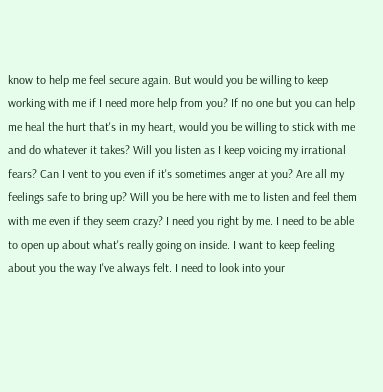know to help me feel secure again. But would you be willing to keep working with me if I need more help from you? If no one but you can help me heal the hurt that's in my heart, would you be willing to stick with me and do whatever it takes? Will you listen as I keep voicing my irrational fears? Can I vent to you even if it's sometimes anger at you? Are all my feelings safe to bring up? Will you be here with me to listen and feel them with me even if they seem crazy? I need you right by me. I need to be able to open up about what's really going on inside. I want to keep feeling about you the way I've always felt. I need to look into your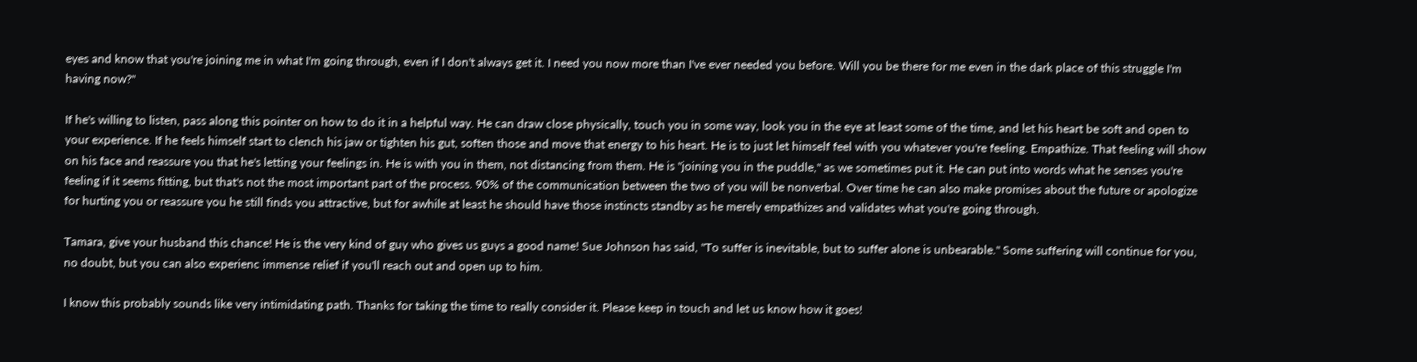eyes and know that you're joining me in what I'm going through, even if I don't always get it. I need you now more than I've ever needed you before. Will you be there for me even in the dark place of this struggle I'm having now?"

If he's willing to listen, pass along this pointer on how to do it in a helpful way. He can draw close physically, touch you in some way, look you in the eye at least some of the time, and let his heart be soft and open to your experience. If he feels himself start to clench his jaw or tighten his gut, soften those and move that energy to his heart. He is to just let himself feel with you whatever you're feeling. Empathize. That feeling will show on his face and reassure you that he's letting your feelings in. He is with you in them, not distancing from them. He is "joining you in the puddle," as we sometimes put it. He can put into words what he senses you're feeling if it seems fitting, but that's not the most important part of the process. 90% of the communication between the two of you will be nonverbal. Over time he can also make promises about the future or apologize for hurting you or reassure you he still finds you attractive, but for awhile at least he should have those instincts standby as he merely empathizes and validates what you're going through.

Tamara, give your husband this chance! He is the very kind of guy who gives us guys a good name! Sue Johnson has said, "To suffer is inevitable, but to suffer alone is unbearable." Some suffering will continue for you, no doubt, but you can also experienc immense relief if you'll reach out and open up to him.

I know this probably sounds like very intimidating path. Thanks for taking the time to really consider it. Please keep in touch and let us know how it goes!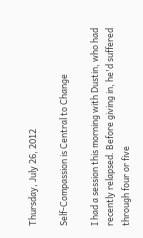Thursday, July 26, 2012

Self-Compassion is Central to Change

I had a session this morning with Dustin, who had recently relapsed. Before giving in, he'd suffered through four or five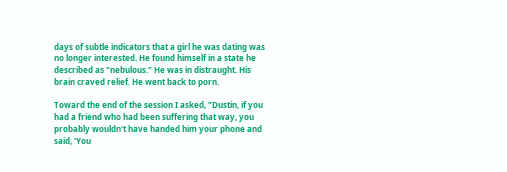days of subtle indicators that a girl he was dating was no longer interested. He found himself in a state he described as "nebulous." He was in distraught. His brain craved relief. He went back to porn.

Toward the end of the session I asked, "Dustin, if you had a friend who had been suffering that way, you probably wouldn't have handed him your phone and said, 'You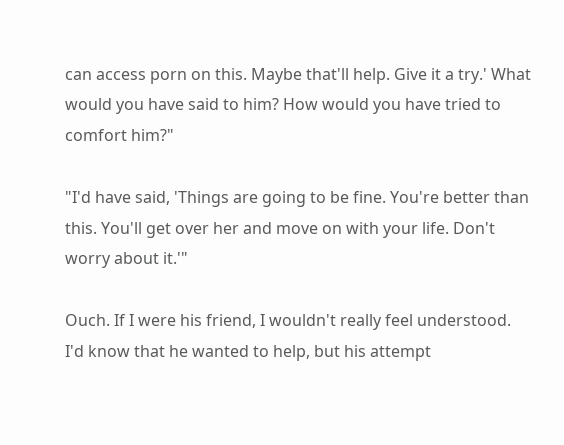can access porn on this. Maybe that'll help. Give it a try.' What would you have said to him? How would you have tried to comfort him?"

"I'd have said, 'Things are going to be fine. You're better than this. You'll get over her and move on with your life. Don't worry about it.'"

Ouch. If I were his friend, I wouldn't really feel understood. I'd know that he wanted to help, but his attempt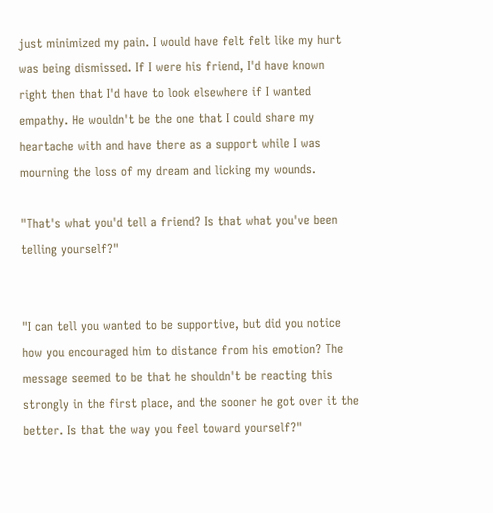just minimized my pain. I would have felt felt like my hurt was being dismissed. If I were his friend, I'd have known right then that I'd have to look elsewhere if I wanted empathy. He wouldn't be the one that I could share my heartache with and have there as a support while I was mourning the loss of my dream and licking my wounds.

"That's what you'd tell a friend? Is that what you've been telling yourself?"


"I can tell you wanted to be supportive, but did you notice how you encouraged him to distance from his emotion? The message seemed to be that he shouldn't be reacting this strongly in the first place, and the sooner he got over it the better. Is that the way you feel toward yourself?"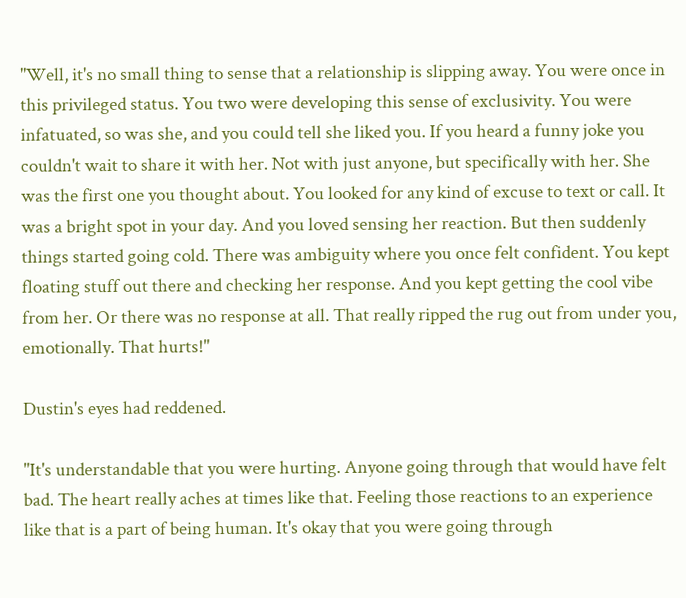"Well, it's no small thing to sense that a relationship is slipping away. You were once in this privileged status. You two were developing this sense of exclusivity. You were infatuated, so was she, and you could tell she liked you. If you heard a funny joke you couldn't wait to share it with her. Not with just anyone, but specifically with her. She was the first one you thought about. You looked for any kind of excuse to text or call. It was a bright spot in your day. And you loved sensing her reaction. But then suddenly things started going cold. There was ambiguity where you once felt confident. You kept floating stuff out there and checking her response. And you kept getting the cool vibe from her. Or there was no response at all. That really ripped the rug out from under you, emotionally. That hurts!"

Dustin's eyes had reddened.

"It's understandable that you were hurting. Anyone going through that would have felt bad. The heart really aches at times like that. Feeling those reactions to an experience like that is a part of being human. It's okay that you were going through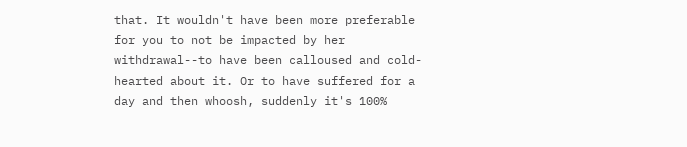that. It wouldn't have been more preferable for you to not be impacted by her withdrawal--to have been calloused and cold-hearted about it. Or to have suffered for a day and then whoosh, suddenly it's 100%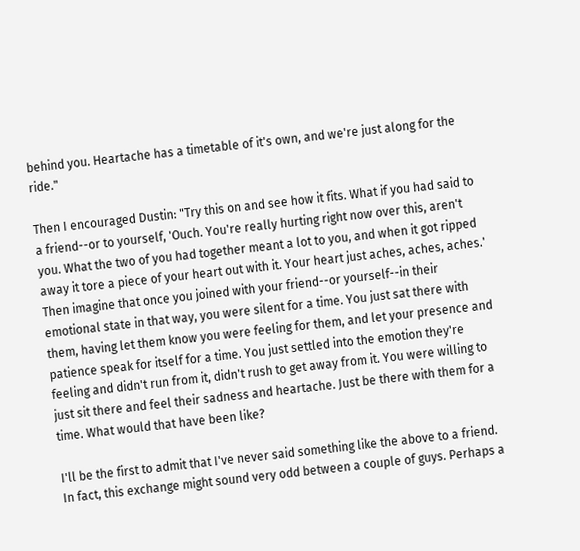behind you. Heartache has a timetable of it's own, and we're just along for the ride."

Then I encouraged Dustin: "Try this on and see how it fits. What if you had said to a friend--or to yourself, 'Ouch. You're really hurting right now over this, aren't you. What the two of you had together meant a lot to you, and when it got ripped away it tore a piece of your heart out with it. Your heart just aches, aches, aches.' Then imagine that once you joined with your friend--or yourself--in their emotional state in that way, you were silent for a time. You just sat there with them, having let them know you were feeling for them, and let your presence and patience speak for itself for a time. You just settled into the emotion they're feeling and didn't run from it, didn't rush to get away from it. You were willing to just sit there and feel their sadness and heartache. Just be there with them for a time. What would that have been like?

I'll be the first to admit that I've never said something like the above to a friend. In fact, this exchange might sound very odd between a couple of guys. Perhaps a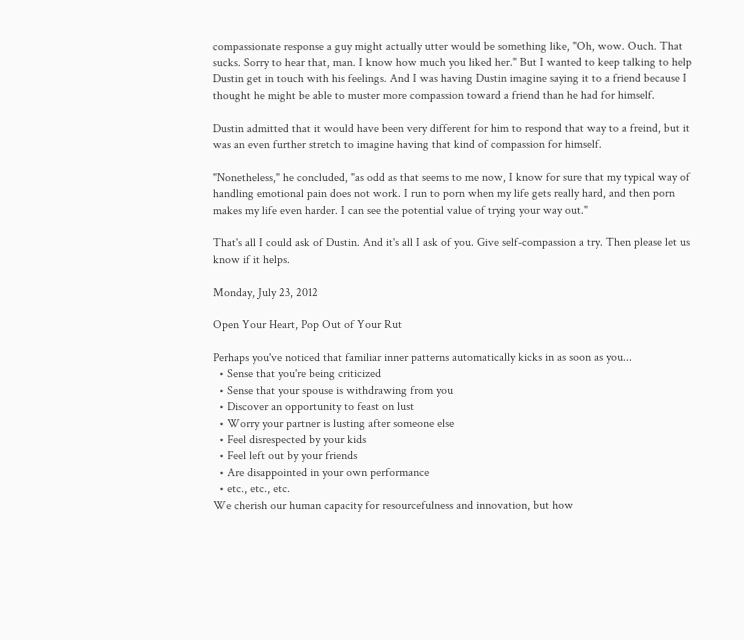compassionate response a guy might actually utter would be something like, "Oh, wow. Ouch. That sucks. Sorry to hear that, man. I know how much you liked her." But I wanted to keep talking to help Dustin get in touch with his feelings. And I was having Dustin imagine saying it to a friend because I thought he might be able to muster more compassion toward a friend than he had for himself.

Dustin admitted that it would have been very different for him to respond that way to a freind, but it was an even further stretch to imagine having that kind of compassion for himself.

"Nonetheless," he concluded, "as odd as that seems to me now, I know for sure that my typical way of handling emotional pain does not work. I run to porn when my life gets really hard, and then porn makes my life even harder. I can see the potential value of trying your way out."

That's all I could ask of Dustin. And it's all I ask of you. Give self-compassion a try. Then please let us know if it helps.

Monday, July 23, 2012

Open Your Heart, Pop Out of Your Rut

Perhaps you've noticed that familiar inner patterns automatically kicks in as soon as you...
  • Sense that you're being criticized
  • Sense that your spouse is withdrawing from you
  • Discover an opportunity to feast on lust
  • Worry your partner is lusting after someone else
  • Feel disrespected by your kids
  • Feel left out by your friends
  • Are disappointed in your own performance
  • etc., etc., etc.
We cherish our human capacity for resourcefulness and innovation, but how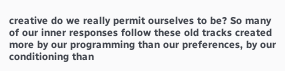creative do we really permit ourselves to be? So many of our inner responses follow these old tracks created more by our programming than our preferences, by our conditioning than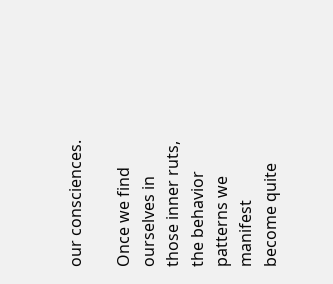our consciences.

Once we find ourselves in those inner ruts, the behavior patterns we manifest become quite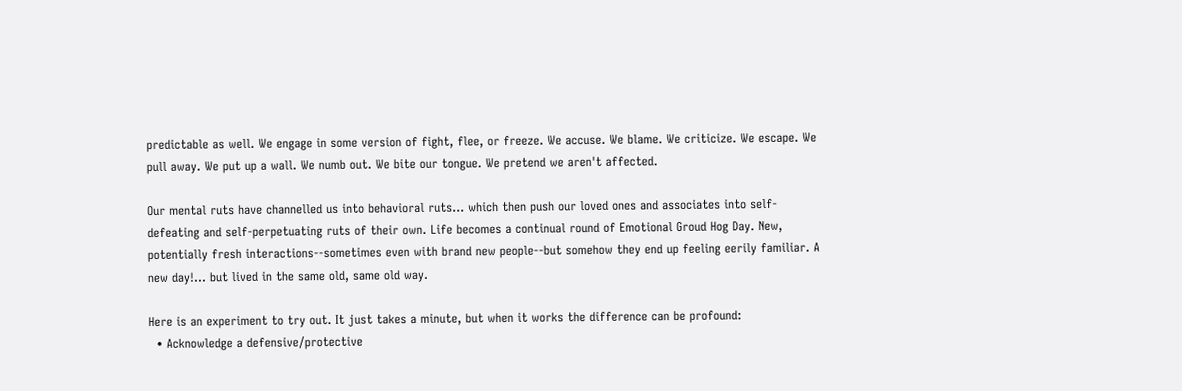predictable as well. We engage in some version of fight, flee, or freeze. We accuse. We blame. We criticize. We escape. We pull away. We put up a wall. We numb out. We bite our tongue. We pretend we aren't affected.

Our mental ruts have channelled us into behavioral ruts... which then push our loved ones and associates into self-defeating and self-perpetuating ruts of their own. Life becomes a continual round of Emotional Groud Hog Day. New, potentially fresh interactions--sometimes even with brand new people--but somehow they end up feeling eerily familiar. A new day!... but lived in the same old, same old way.

Here is an experiment to try out. It just takes a minute, but when it works the difference can be profound:
  • Acknowledge a defensive/protective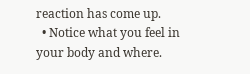reaction has come up.
  • Notice what you feel in your body and where.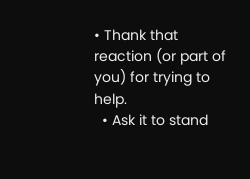• Thank that reaction (or part of you) for trying to help.
  • Ask it to stand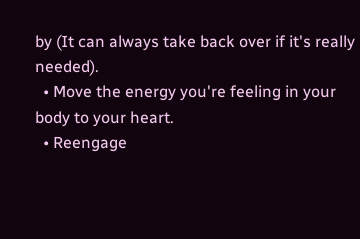by (It can always take back over if it's really needed).
  • Move the energy you're feeling in your body to your heart.
  • Reengage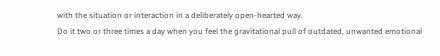with the situation or interaction in a deliberately open-hearted way.
Do it two or three times a day when you feel the gravitational pull of outdated, unwanted emotional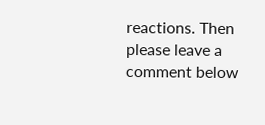reactions. Then please leave a comment below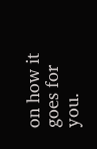on how it goes for you.